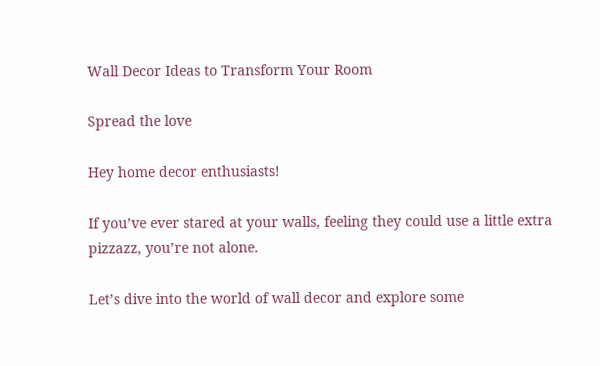Wall Decor Ideas to Transform Your Room

Spread the love

Hey home decor enthusiasts!

If you’ve ever stared at your walls, feeling they could use a little extra pizzazz, you’re not alone.

Let’s dive into the world of wall decor and explore some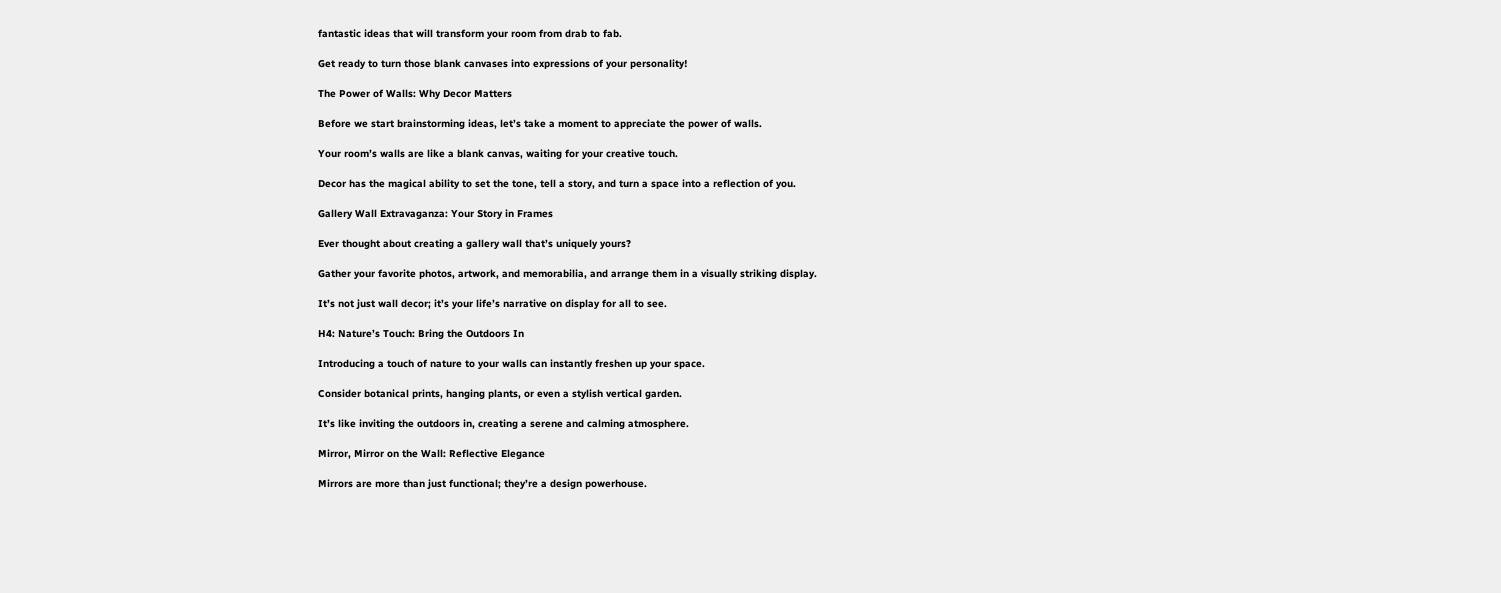fantastic ideas that will transform your room from drab to fab.

Get ready to turn those blank canvases into expressions of your personality!

The Power of Walls: Why Decor Matters

Before we start brainstorming ideas, let’s take a moment to appreciate the power of walls.

Your room’s walls are like a blank canvas, waiting for your creative touch.

Decor has the magical ability to set the tone, tell a story, and turn a space into a reflection of you.

Gallery Wall Extravaganza: Your Story in Frames

Ever thought about creating a gallery wall that’s uniquely yours?

Gather your favorite photos, artwork, and memorabilia, and arrange them in a visually striking display.

It’s not just wall decor; it’s your life’s narrative on display for all to see.

H4: Nature’s Touch: Bring the Outdoors In

Introducing a touch of nature to your walls can instantly freshen up your space.

Consider botanical prints, hanging plants, or even a stylish vertical garden.

It’s like inviting the outdoors in, creating a serene and calming atmosphere.

Mirror, Mirror on the Wall: Reflective Elegance

Mirrors are more than just functional; they’re a design powerhouse.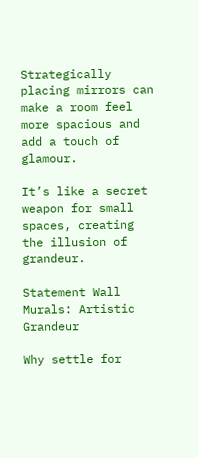Strategically placing mirrors can make a room feel more spacious and add a touch of glamour.

It’s like a secret weapon for small spaces, creating the illusion of grandeur.

Statement Wall Murals: Artistic Grandeur

Why settle for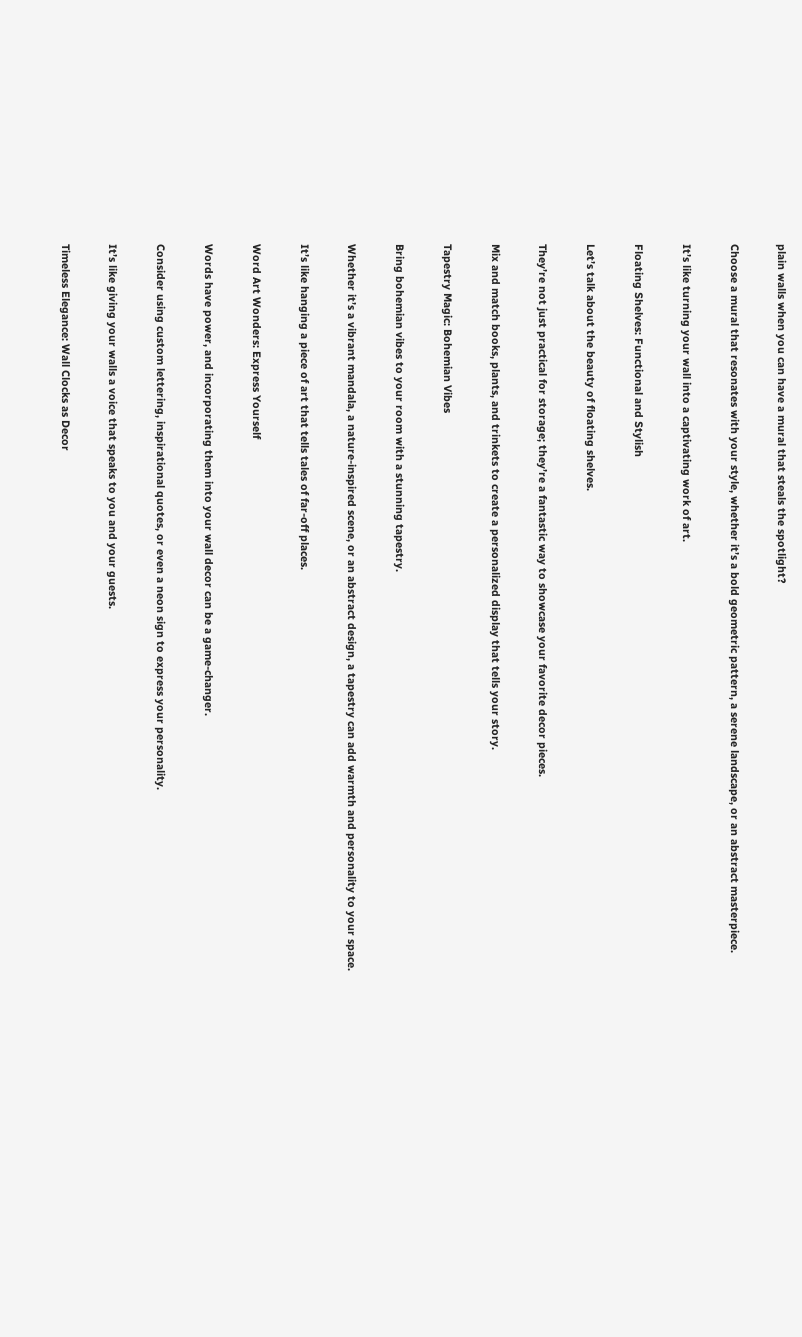plain walls when you can have a mural that steals the spotlight?

Choose a mural that resonates with your style, whether it’s a bold geometric pattern, a serene landscape, or an abstract masterpiece.

It’s like turning your wall into a captivating work of art.

Floating Shelves: Functional and Stylish

Let’s talk about the beauty of floating shelves.

They’re not just practical for storage; they’re a fantastic way to showcase your favorite decor pieces.

Mix and match books, plants, and trinkets to create a personalized display that tells your story.

Tapestry Magic: Bohemian Vibes

Bring bohemian vibes to your room with a stunning tapestry.

Whether it’s a vibrant mandala, a nature-inspired scene, or an abstract design, a tapestry can add warmth and personality to your space.

It’s like hanging a piece of art that tells tales of far-off places.

Word Art Wonders: Express Yourself

Words have power, and incorporating them into your wall decor can be a game-changer.

Consider using custom lettering, inspirational quotes, or even a neon sign to express your personality.

It’s like giving your walls a voice that speaks to you and your guests.

Timeless Elegance: Wall Clocks as Decor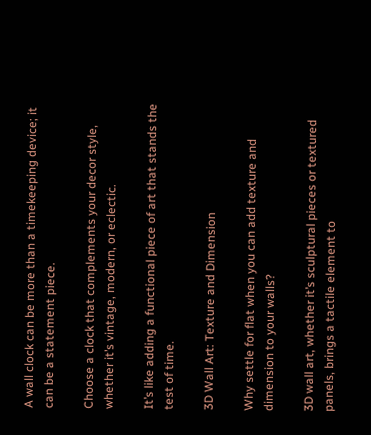A wall clock can be more than a timekeeping device; it can be a statement piece.

Choose a clock that complements your decor style, whether it’s vintage, modern, or eclectic.

It’s like adding a functional piece of art that stands the test of time.

3D Wall Art: Texture and Dimension

Why settle for flat when you can add texture and dimension to your walls?

3D wall art, whether it’s sculptural pieces or textured panels, brings a tactile element to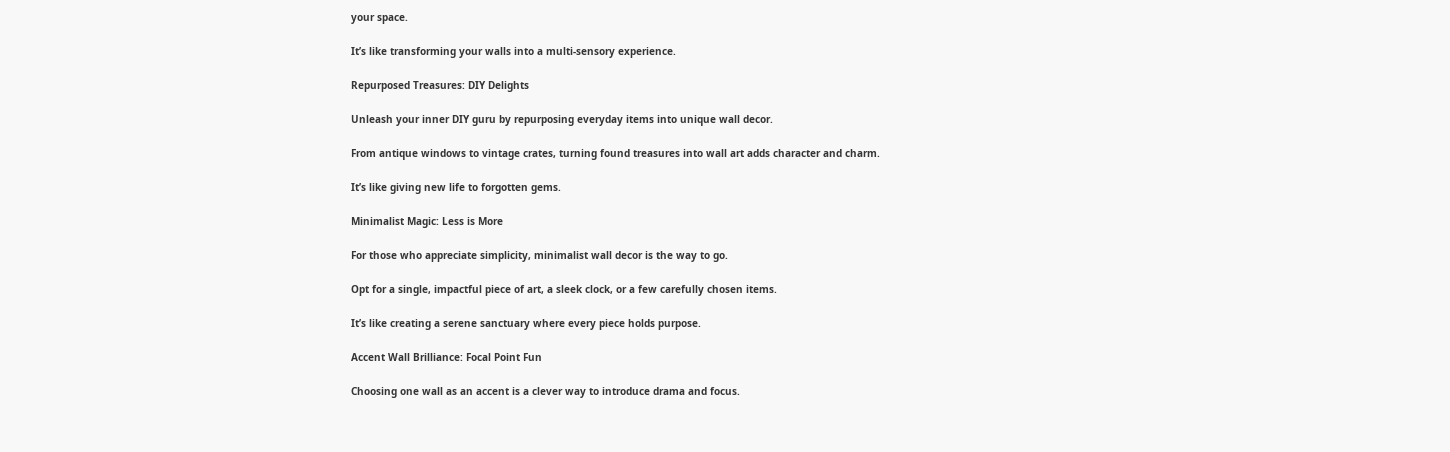your space.

It’s like transforming your walls into a multi-sensory experience.

Repurposed Treasures: DIY Delights

Unleash your inner DIY guru by repurposing everyday items into unique wall decor.

From antique windows to vintage crates, turning found treasures into wall art adds character and charm.

It’s like giving new life to forgotten gems.

Minimalist Magic: Less is More

For those who appreciate simplicity, minimalist wall decor is the way to go.

Opt for a single, impactful piece of art, a sleek clock, or a few carefully chosen items.

It’s like creating a serene sanctuary where every piece holds purpose.

Accent Wall Brilliance: Focal Point Fun

Choosing one wall as an accent is a clever way to introduce drama and focus.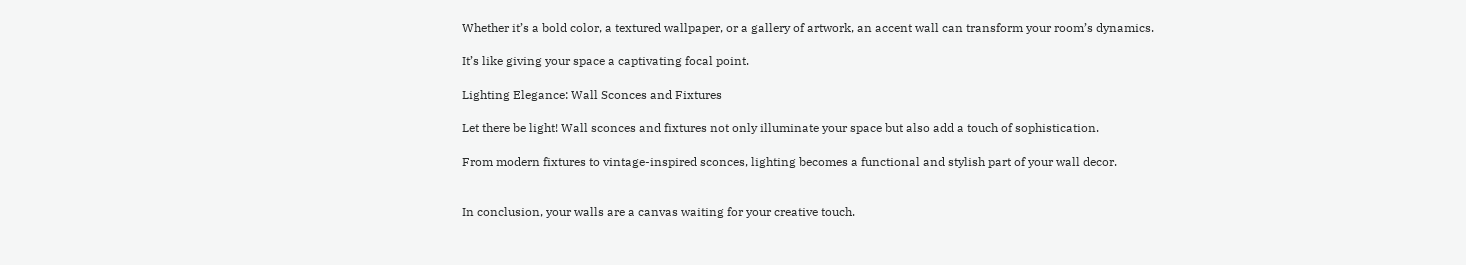Whether it’s a bold color, a textured wallpaper, or a gallery of artwork, an accent wall can transform your room’s dynamics.

It’s like giving your space a captivating focal point.

Lighting Elegance: Wall Sconces and Fixtures

Let there be light! Wall sconces and fixtures not only illuminate your space but also add a touch of sophistication.

From modern fixtures to vintage-inspired sconces, lighting becomes a functional and stylish part of your wall decor.


In conclusion, your walls are a canvas waiting for your creative touch.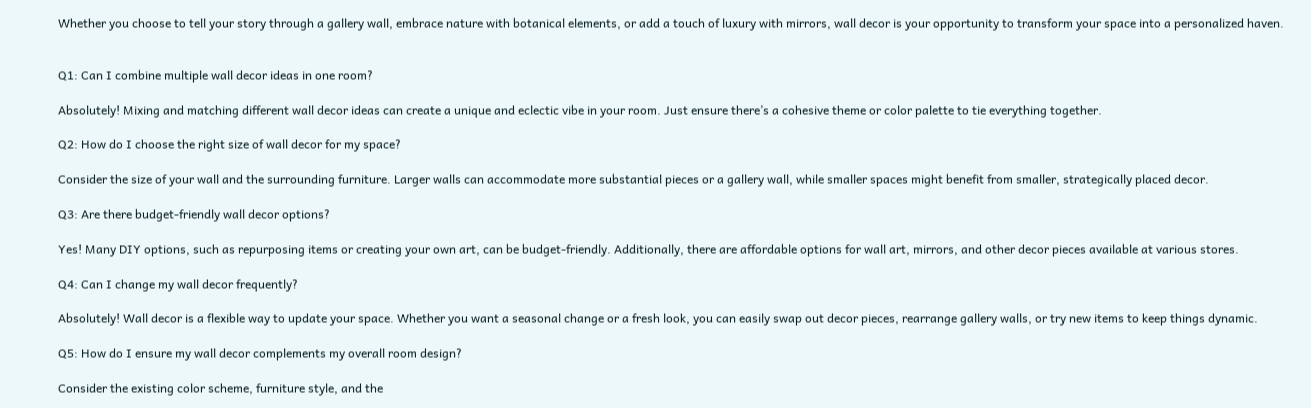Whether you choose to tell your story through a gallery wall, embrace nature with botanical elements, or add a touch of luxury with mirrors, wall decor is your opportunity to transform your space into a personalized haven.


Q1: Can I combine multiple wall decor ideas in one room?

Absolutely! Mixing and matching different wall decor ideas can create a unique and eclectic vibe in your room. Just ensure there’s a cohesive theme or color palette to tie everything together.

Q2: How do I choose the right size of wall decor for my space?

Consider the size of your wall and the surrounding furniture. Larger walls can accommodate more substantial pieces or a gallery wall, while smaller spaces might benefit from smaller, strategically placed decor.

Q3: Are there budget-friendly wall decor options?

Yes! Many DIY options, such as repurposing items or creating your own art, can be budget-friendly. Additionally, there are affordable options for wall art, mirrors, and other decor pieces available at various stores.

Q4: Can I change my wall decor frequently?

Absolutely! Wall decor is a flexible way to update your space. Whether you want a seasonal change or a fresh look, you can easily swap out decor pieces, rearrange gallery walls, or try new items to keep things dynamic.

Q5: How do I ensure my wall decor complements my overall room design?

Consider the existing color scheme, furniture style, and the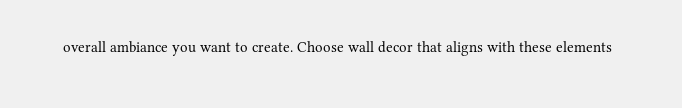overall ambiance you want to create. Choose wall decor that aligns with these elements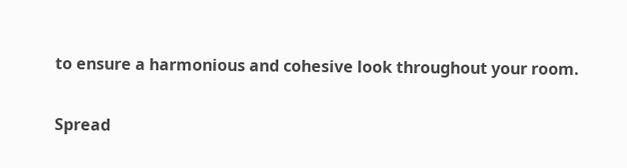to ensure a harmonious and cohesive look throughout your room.

Spread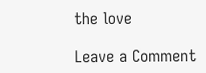the love

Leave a Comment